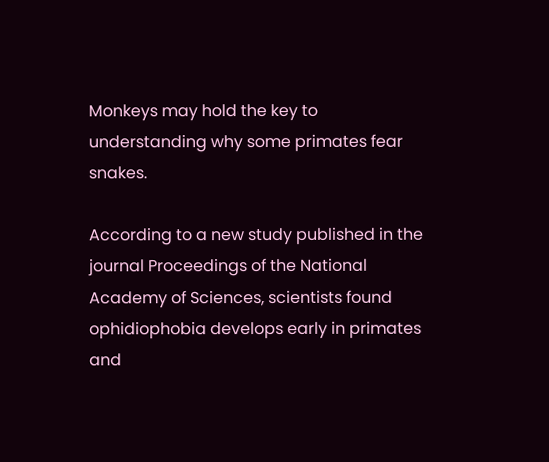Monkeys may hold the key to understanding why some primates fear snakes.

According to a new study published in the journal Proceedings of the National Academy of Sciences, scientists found ophidiophobia develops early in primates and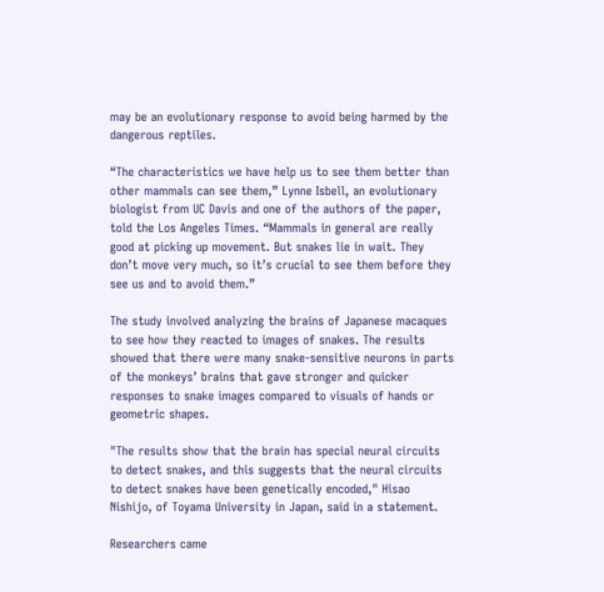may be an evolutionary response to avoid being harmed by the dangerous reptiles.

“The characteristics we have help us to see them better than other mammals can see them,” Lynne Isbell, an evolutionary biologist from UC Davis and one of the authors of the paper, told the Los Angeles Times. “Mammals in general are really good at picking up movement. But snakes lie in wait. They don’t move very much, so it’s crucial to see them before they see us and to avoid them.”

The study involved analyzing the brains of Japanese macaques to see how they reacted to images of snakes. The results showed that there were many snake-sensitive neurons in parts of the monkeys’ brains that gave stronger and quicker responses to snake images compared to visuals of hands or geometric shapes.

"The results show that the brain has special neural circuits to detect snakes, and this suggests that the neural circuits to detect snakes have been genetically encoded," Hisao Nishijo, of Toyama University in Japan, said in a statement.

Researchers came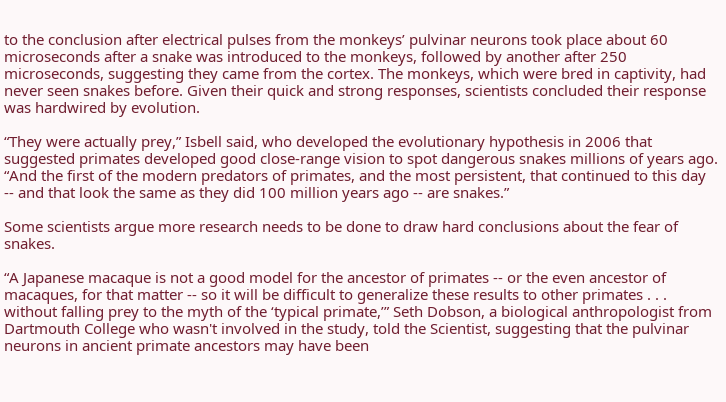to the conclusion after electrical pulses from the monkeys’ pulvinar neurons took place about 60 microseconds after a snake was introduced to the monkeys, followed by another after 250 microseconds, suggesting they came from the cortex. The monkeys, which were bred in captivity, had never seen snakes before. Given their quick and strong responses, scientists concluded their response was hardwired by evolution.

“They were actually prey,” Isbell said, who developed the evolutionary hypothesis in 2006 that suggested primates developed good close-range vision to spot dangerous snakes millions of years ago. “And the first of the modern predators of primates, and the most persistent, that continued to this day -- and that look the same as they did 100 million years ago -- are snakes.”

Some scientists argue more research needs to be done to draw hard conclusions about the fear of snakes.

“A Japanese macaque is not a good model for the ancestor of primates -- or the even ancestor of macaques, for that matter -- so it will be difficult to generalize these results to other primates . . . without falling prey to the myth of the ‘typical primate,’” Seth Dobson, a biological anthropologist from Dartmouth College who wasn't involved in the study, told the Scientist, suggesting that the pulvinar neurons in ancient primate ancestors may have been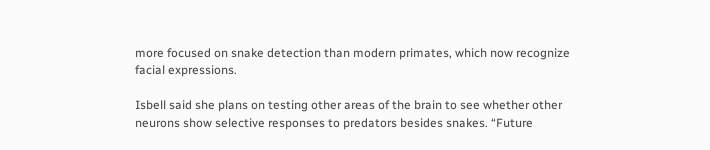more focused on snake detection than modern primates, which now recognize facial expressions.

Isbell said she plans on testing other areas of the brain to see whether other neurons show selective responses to predators besides snakes. “Future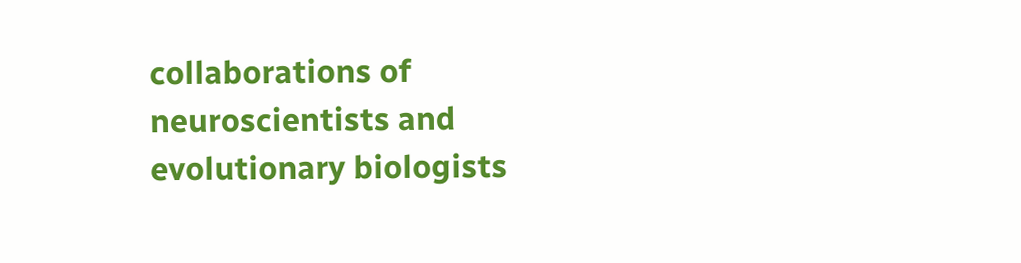collaborations of neuroscientists and evolutionary biologists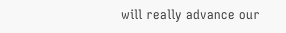will really advance our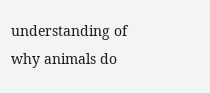understanding of why animals do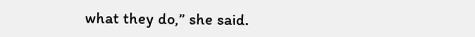what they do,” she said.